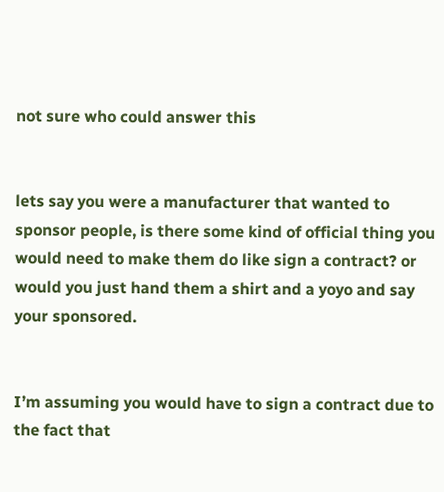not sure who could answer this


lets say you were a manufacturer that wanted to sponsor people, is there some kind of official thing you would need to make them do like sign a contract? or would you just hand them a shirt and a yoyo and say your sponsored.


I’m assuming you would have to sign a contract due to the fact that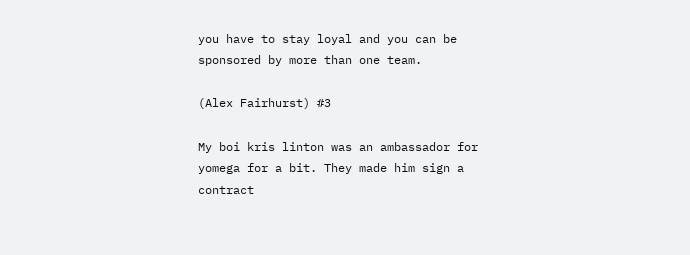you have to stay loyal and you can be sponsored by more than one team.

(Alex Fairhurst) #3

My boi kris linton was an ambassador for yomega for a bit. They made him sign a contract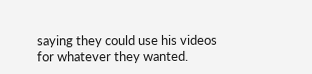saying they could use his videos for whatever they wanted.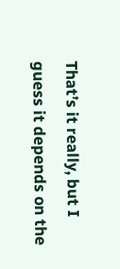That’s it really, but I guess it depends on the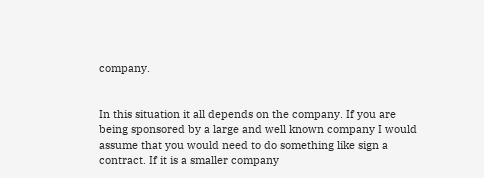company.


In this situation it all depends on the company. If you are being sponsored by a large and well known company I would assume that you would need to do something like sign a contract. If it is a smaller company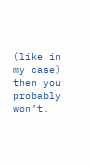(like in my case) then you probably won’t.